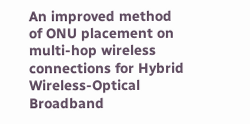An improved method of ONU placement on multi-hop wireless connections for Hybrid Wireless-Optical Broadband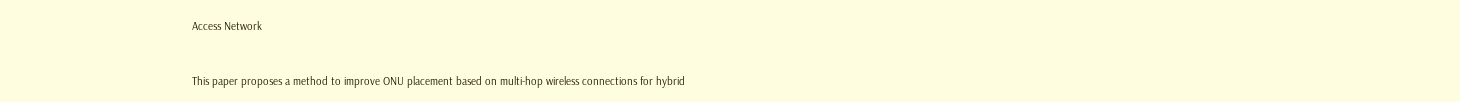Access Network


This paper proposes a method to improve ONU placement based on multi-hop wireless connections for hybrid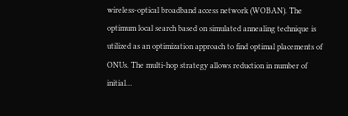wireless-optical broadband access network (WOBAN). The optimum local search based on simulated annealing technique is utilized as an optimization approach to find optimal placements of ONUs. The multi-hop strategy allows reduction in number of initial…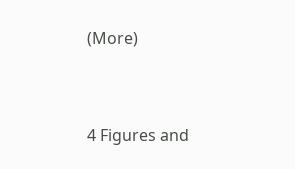(More)


4 Figures and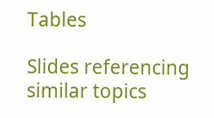Tables

Slides referencing similar topics